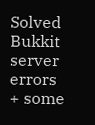Solved Bukkit server errors + some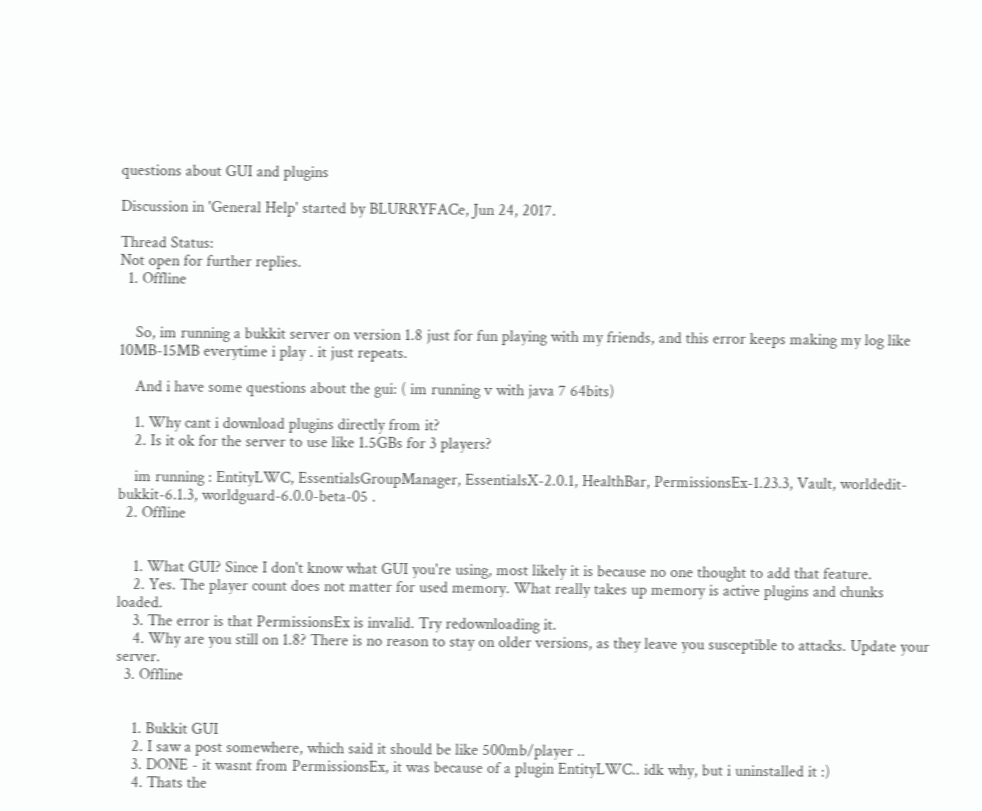questions about GUI and plugins

Discussion in 'General Help' started by BLURRYFACe, Jun 24, 2017.

Thread Status:
Not open for further replies.
  1. Offline


    So, im running a bukkit server on version 1.8 just for fun playing with my friends, and this error keeps making my log like 10MB-15MB everytime i play . it just repeats.

    And i have some questions about the gui: ( im running v with java 7 64bits)

    1. Why cant i download plugins directly from it?
    2. Is it ok for the server to use like 1.5GBs for 3 players?

    im running : EntityLWC, EssentialsGroupManager, EssentialsX-2.0.1, HealthBar, PermissionsEx-1.23.3, Vault, worldedit-bukkit-6.1.3, worldguard-6.0.0-beta-05 .
  2. Offline


    1. What GUI? Since I don't know what GUI you're using, most likely it is because no one thought to add that feature.
    2. Yes. The player count does not matter for used memory. What really takes up memory is active plugins and chunks loaded.
    3. The error is that PermissionsEx is invalid. Try redownloading it.
    4. Why are you still on 1.8? There is no reason to stay on older versions, as they leave you susceptible to attacks. Update your server.
  3. Offline


    1. Bukkit GUI
    2. I saw a post somewhere, which said it should be like 500mb/player ..
    3. DONE - it wasnt from PermissionsEx, it was because of a plugin EntityLWC.. idk why, but i uninstalled it :)
    4. Thats the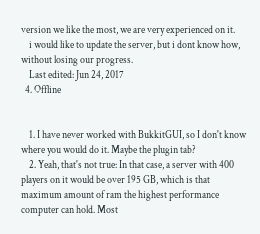version we like the most, we are very experienced on it.
    i would like to update the server, but i dont know how, without losing our progress.
    Last edited: Jun 24, 2017
  4. Offline


    1. I have never worked with BukkitGUI, so I don't know where you would do it. Maybe the plugin tab?
    2. Yeah, that's not true: In that case, a server with 400 players on it would be over 195 GB, which is that maximum amount of ram the highest performance computer can hold. Most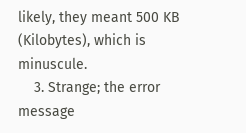likely, they meant 500 KB (Kilobytes), which is minuscule.
    3. Strange; the error message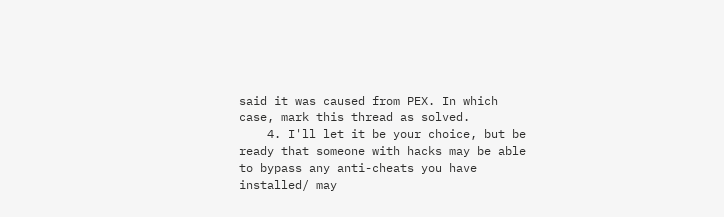said it was caused from PEX. In which case, mark this thread as solved.
    4. I'll let it be your choice, but be ready that someone with hacks may be able to bypass any anti-cheats you have installed/ may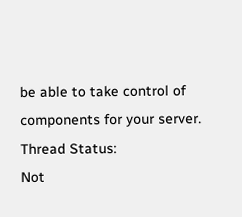be able to take control of components for your server.
Thread Status:
Not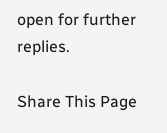open for further replies.

Share This Page